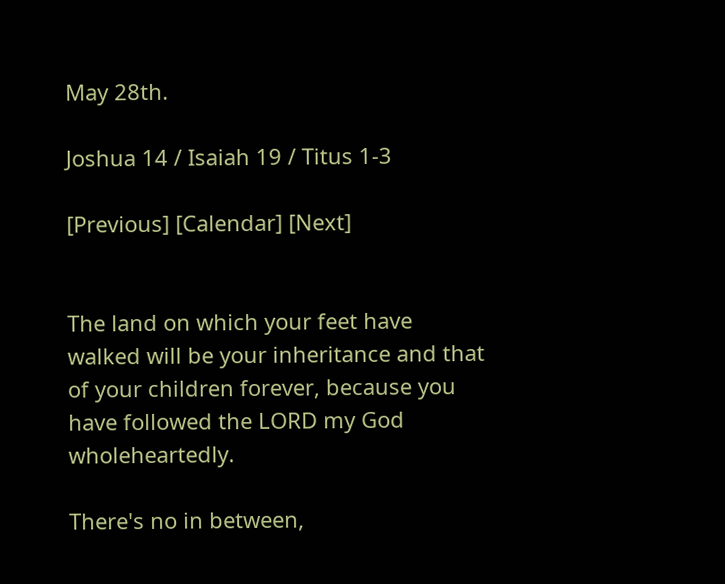May 28th.

Joshua 14 / Isaiah 19 / Titus 1-3

[Previous] [Calendar] [Next]


The land on which your feet have walked will be your inheritance and that of your children forever, because you have followed the LORD my God wholeheartedly.

There's no in between,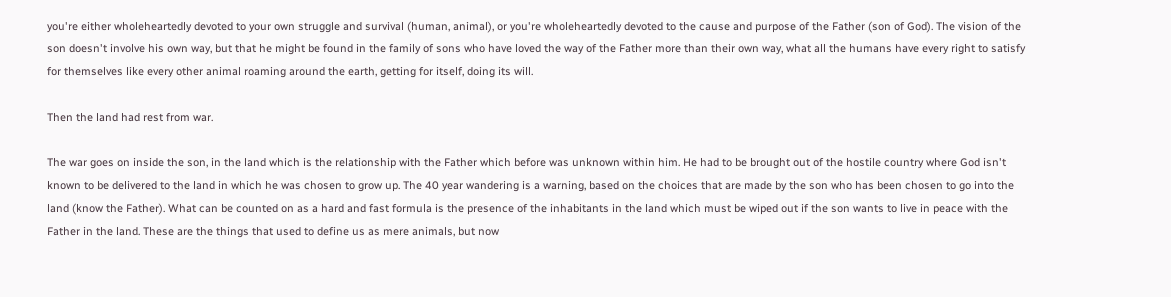you're either wholeheartedly devoted to your own struggle and survival (human, animal), or you're wholeheartedly devoted to the cause and purpose of the Father (son of God). The vision of the son doesn't involve his own way, but that he might be found in the family of sons who have loved the way of the Father more than their own way, what all the humans have every right to satisfy for themselves like every other animal roaming around the earth, getting for itself, doing its will.

Then the land had rest from war.

The war goes on inside the son, in the land which is the relationship with the Father which before was unknown within him. He had to be brought out of the hostile country where God isn't known to be delivered to the land in which he was chosen to grow up. The 40 year wandering is a warning, based on the choices that are made by the son who has been chosen to go into the land (know the Father). What can be counted on as a hard and fast formula is the presence of the inhabitants in the land which must be wiped out if the son wants to live in peace with the Father in the land. These are the things that used to define us as mere animals, but now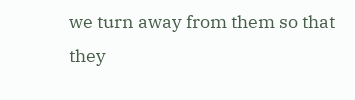we turn away from them so that they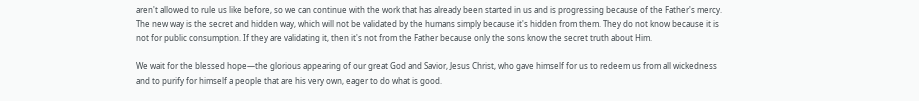aren't allowed to rule us like before, so we can continue with the work that has already been started in us and is progressing because of the Father's mercy. The new way is the secret and hidden way, which will not be validated by the humans simply because it's hidden from them. They do not know because it is not for public consumption. If they are validating it, then it's not from the Father because only the sons know the secret truth about Him.

We wait for the blessed hope—the glorious appearing of our great God and Savior, Jesus Christ, who gave himself for us to redeem us from all wickedness and to purify for himself a people that are his very own, eager to do what is good.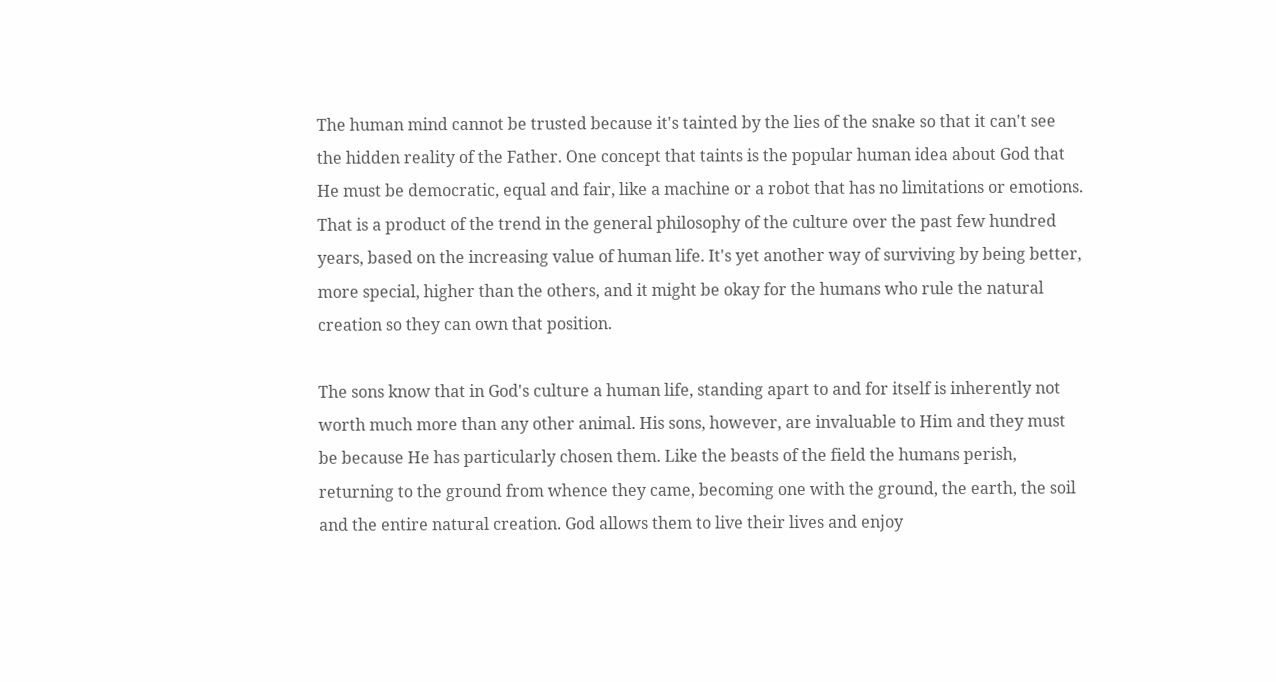The human mind cannot be trusted because it's tainted by the lies of the snake so that it can't see the hidden reality of the Father. One concept that taints is the popular human idea about God that He must be democratic, equal and fair, like a machine or a robot that has no limitations or emotions. That is a product of the trend in the general philosophy of the culture over the past few hundred years, based on the increasing value of human life. It's yet another way of surviving by being better, more special, higher than the others, and it might be okay for the humans who rule the natural creation so they can own that position.

The sons know that in God's culture a human life, standing apart to and for itself is inherently not worth much more than any other animal. His sons, however, are invaluable to Him and they must be because He has particularly chosen them. Like the beasts of the field the humans perish, returning to the ground from whence they came, becoming one with the ground, the earth, the soil and the entire natural creation. God allows them to live their lives and enjoy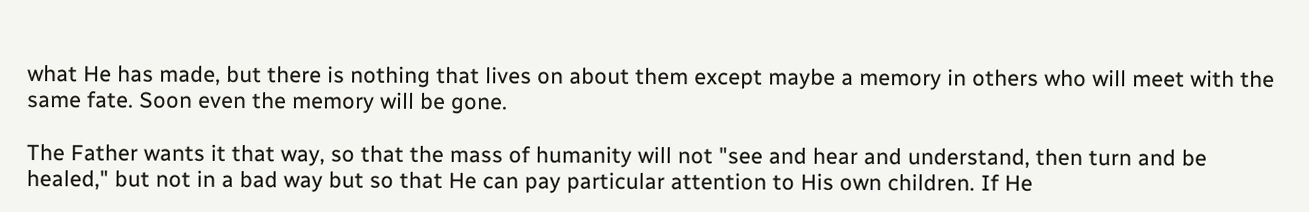what He has made, but there is nothing that lives on about them except maybe a memory in others who will meet with the same fate. Soon even the memory will be gone.

The Father wants it that way, so that the mass of humanity will not "see and hear and understand, then turn and be healed," but not in a bad way but so that He can pay particular attention to His own children. If He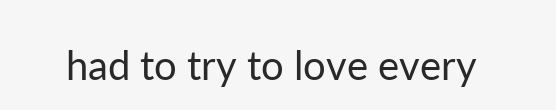had to try to love every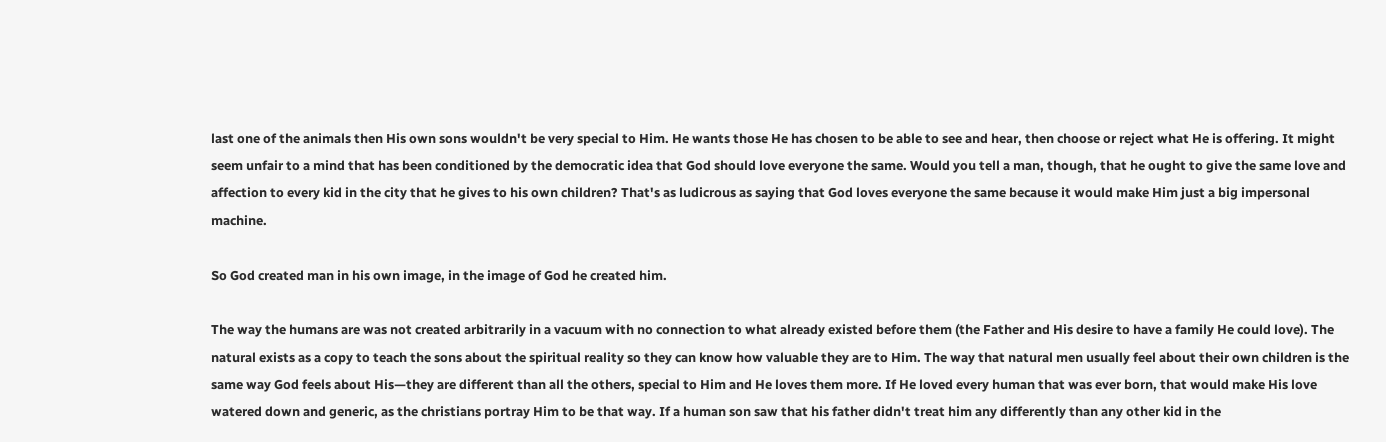last one of the animals then His own sons wouldn't be very special to Him. He wants those He has chosen to be able to see and hear, then choose or reject what He is offering. It might seem unfair to a mind that has been conditioned by the democratic idea that God should love everyone the same. Would you tell a man, though, that he ought to give the same love and affection to every kid in the city that he gives to his own children? That's as ludicrous as saying that God loves everyone the same because it would make Him just a big impersonal machine.

So God created man in his own image, in the image of God he created him.

The way the humans are was not created arbitrarily in a vacuum with no connection to what already existed before them (the Father and His desire to have a family He could love). The natural exists as a copy to teach the sons about the spiritual reality so they can know how valuable they are to Him. The way that natural men usually feel about their own children is the same way God feels about His—they are different than all the others, special to Him and He loves them more. If He loved every human that was ever born, that would make His love watered down and generic, as the christians portray Him to be that way. If a human son saw that his father didn't treat him any differently than any other kid in the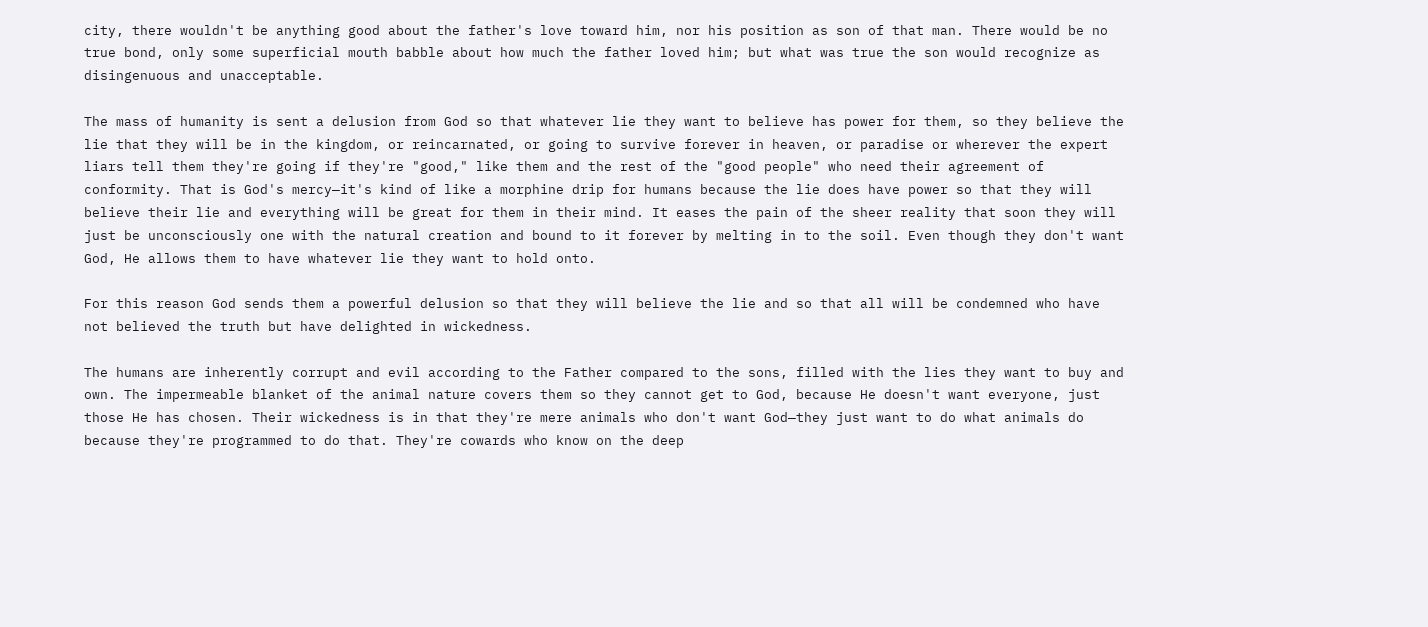city, there wouldn't be anything good about the father's love toward him, nor his position as son of that man. There would be no true bond, only some superficial mouth babble about how much the father loved him; but what was true the son would recognize as disingenuous and unacceptable.

The mass of humanity is sent a delusion from God so that whatever lie they want to believe has power for them, so they believe the lie that they will be in the kingdom, or reincarnated, or going to survive forever in heaven, or paradise or wherever the expert liars tell them they're going if they're "good," like them and the rest of the "good people" who need their agreement of conformity. That is God's mercy—it's kind of like a morphine drip for humans because the lie does have power so that they will believe their lie and everything will be great for them in their mind. It eases the pain of the sheer reality that soon they will just be unconsciously one with the natural creation and bound to it forever by melting in to the soil. Even though they don't want God, He allows them to have whatever lie they want to hold onto.

For this reason God sends them a powerful delusion so that they will believe the lie and so that all will be condemned who have not believed the truth but have delighted in wickedness.

The humans are inherently corrupt and evil according to the Father compared to the sons, filled with the lies they want to buy and own. The impermeable blanket of the animal nature covers them so they cannot get to God, because He doesn't want everyone, just those He has chosen. Their wickedness is in that they're mere animals who don't want God—they just want to do what animals do because they're programmed to do that. They're cowards who know on the deep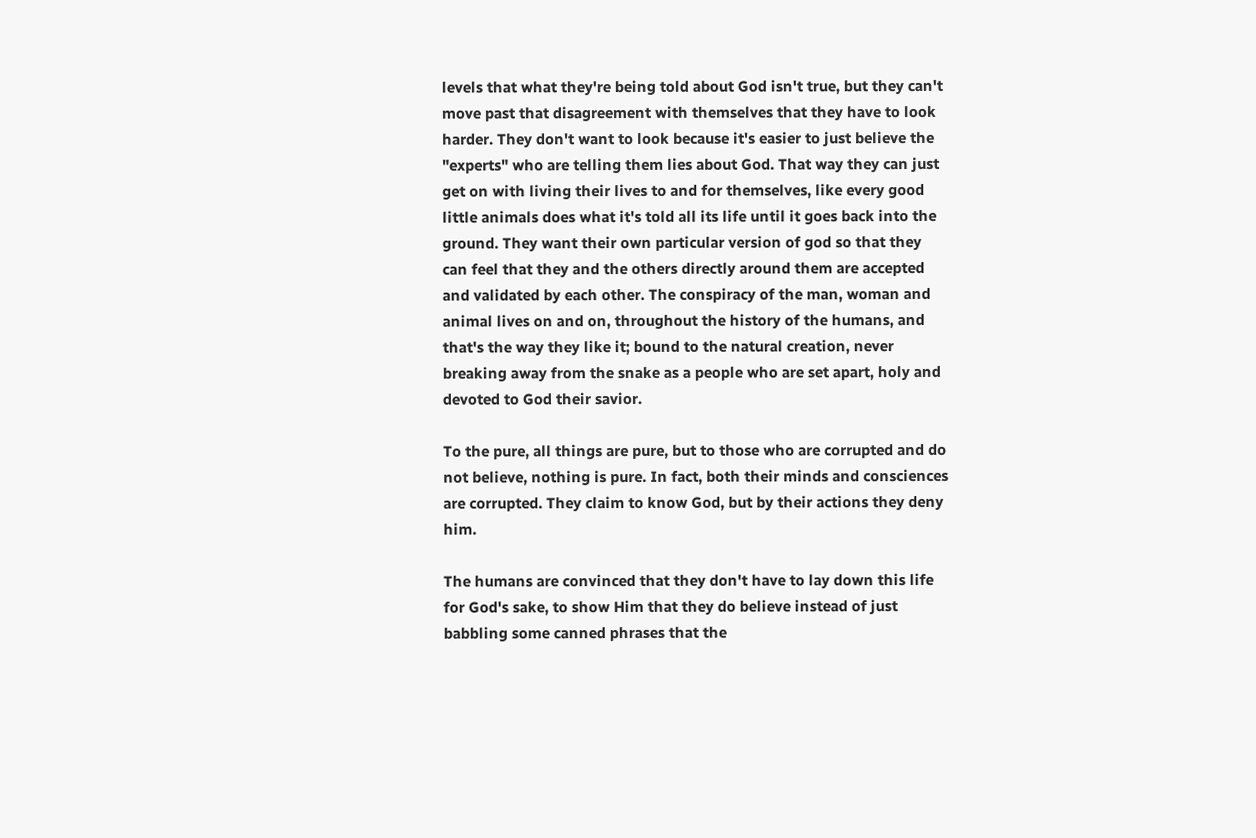levels that what they're being told about God isn't true, but they can't move past that disagreement with themselves that they have to look harder. They don't want to look because it's easier to just believe the "experts" who are telling them lies about God. That way they can just get on with living their lives to and for themselves, like every good little animals does what it's told all its life until it goes back into the ground. They want their own particular version of god so that they can feel that they and the others directly around them are accepted and validated by each other. The conspiracy of the man, woman and animal lives on and on, throughout the history of the humans, and that's the way they like it; bound to the natural creation, never breaking away from the snake as a people who are set apart, holy and devoted to God their savior.

To the pure, all things are pure, but to those who are corrupted and do not believe, nothing is pure. In fact, both their minds and consciences are corrupted. They claim to know God, but by their actions they deny him.

The humans are convinced that they don't have to lay down this life for God's sake, to show Him that they do believe instead of just babbling some canned phrases that the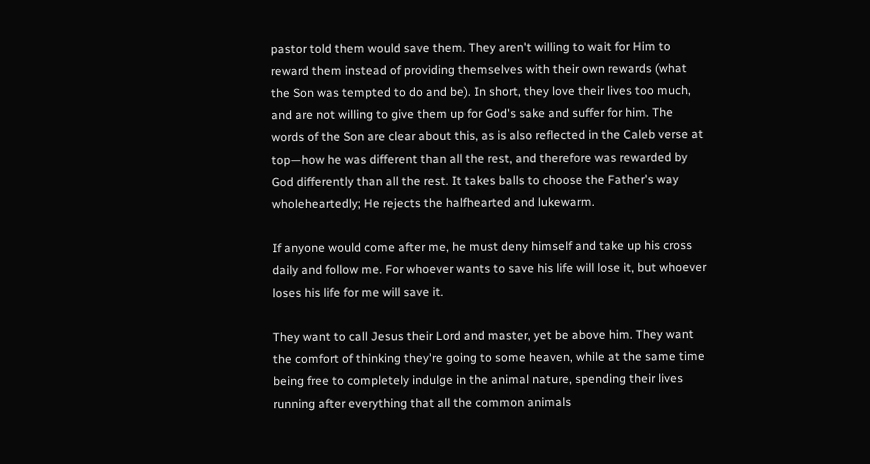pastor told them would save them. They aren't willing to wait for Him to reward them instead of providing themselves with their own rewards (what the Son was tempted to do and be). In short, they love their lives too much, and are not willing to give them up for God's sake and suffer for him. The words of the Son are clear about this, as is also reflected in the Caleb verse at top—how he was different than all the rest, and therefore was rewarded by God differently than all the rest. It takes balls to choose the Father's way wholeheartedly; He rejects the halfhearted and lukewarm.

If anyone would come after me, he must deny himself and take up his cross daily and follow me. For whoever wants to save his life will lose it, but whoever loses his life for me will save it.

They want to call Jesus their Lord and master, yet be above him. They want the comfort of thinking they're going to some heaven, while at the same time being free to completely indulge in the animal nature, spending their lives running after everything that all the common animals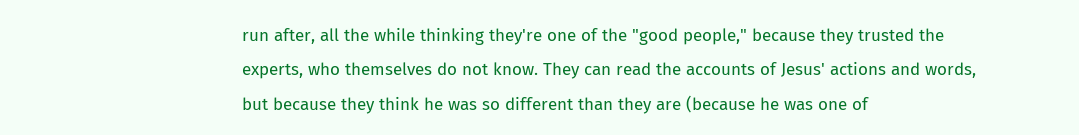run after, all the while thinking they're one of the "good people," because they trusted the experts, who themselves do not know. They can read the accounts of Jesus' actions and words, but because they think he was so different than they are (because he was one of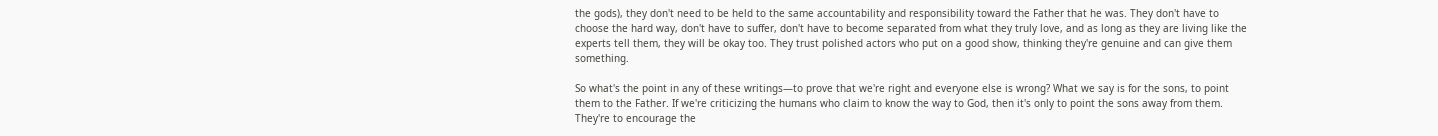the gods), they don't need to be held to the same accountability and responsibility toward the Father that he was. They don't have to choose the hard way, don't have to suffer, don't have to become separated from what they truly love, and as long as they are living like the experts tell them, they will be okay too. They trust polished actors who put on a good show, thinking they're genuine and can give them something.

So what's the point in any of these writings—to prove that we're right and everyone else is wrong? What we say is for the sons, to point them to the Father. If we're criticizing the humans who claim to know the way to God, then it's only to point the sons away from them. They're to encourage the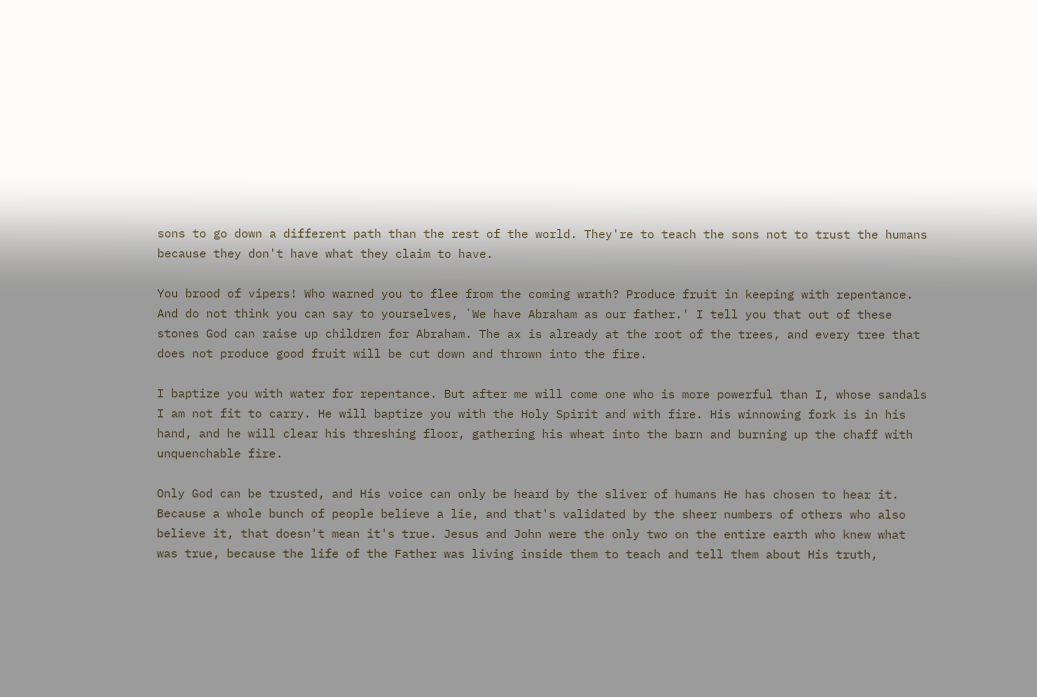sons to go down a different path than the rest of the world. They're to teach the sons not to trust the humans because they don't have what they claim to have.

You brood of vipers! Who warned you to flee from the coming wrath? Produce fruit in keeping with repentance. And do not think you can say to yourselves, `We have Abraham as our father.' I tell you that out of these stones God can raise up children for Abraham. The ax is already at the root of the trees, and every tree that does not produce good fruit will be cut down and thrown into the fire.

I baptize you with water for repentance. But after me will come one who is more powerful than I, whose sandals I am not fit to carry. He will baptize you with the Holy Spirit and with fire. His winnowing fork is in his hand, and he will clear his threshing floor, gathering his wheat into the barn and burning up the chaff with unquenchable fire.

Only God can be trusted, and His voice can only be heard by the sliver of humans He has chosen to hear it. Because a whole bunch of people believe a lie, and that's validated by the sheer numbers of others who also believe it, that doesn't mean it's true. Jesus and John were the only two on the entire earth who knew what was true, because the life of the Father was living inside them to teach and tell them about His truth,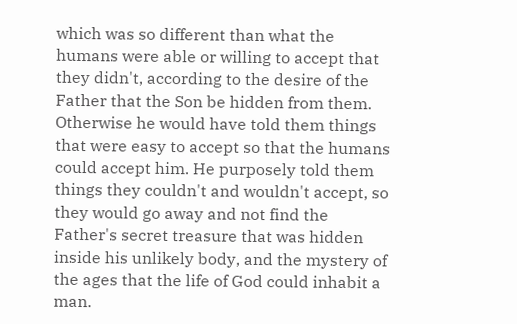which was so different than what the humans were able or willing to accept that they didn't, according to the desire of the Father that the Son be hidden from them. Otherwise he would have told them things that were easy to accept so that the humans could accept him. He purposely told them things they couldn't and wouldn't accept, so they would go away and not find the Father's secret treasure that was hidden inside his unlikely body, and the mystery of the ages that the life of God could inhabit a man.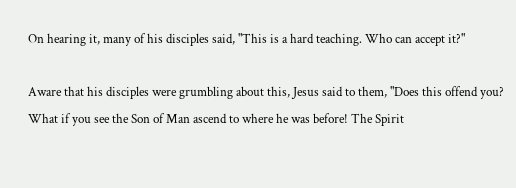On hearing it, many of his disciples said, "This is a hard teaching. Who can accept it?"

Aware that his disciples were grumbling about this, Jesus said to them, "Does this offend you? What if you see the Son of Man ascend to where he was before! The Spirit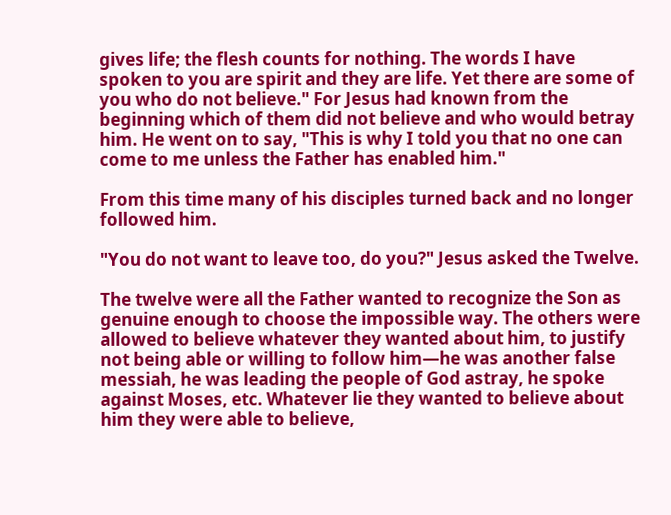gives life; the flesh counts for nothing. The words I have spoken to you are spirit and they are life. Yet there are some of you who do not believe." For Jesus had known from the beginning which of them did not believe and who would betray him. He went on to say, "This is why I told you that no one can come to me unless the Father has enabled him."

From this time many of his disciples turned back and no longer followed him.

"You do not want to leave too, do you?" Jesus asked the Twelve.

The twelve were all the Father wanted to recognize the Son as genuine enough to choose the impossible way. The others were allowed to believe whatever they wanted about him, to justify not being able or willing to follow him—he was another false messiah, he was leading the people of God astray, he spoke against Moses, etc. Whatever lie they wanted to believe about him they were able to believe,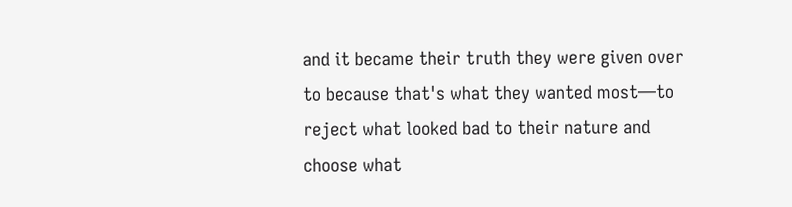and it became their truth they were given over to because that's what they wanted most—to reject what looked bad to their nature and choose what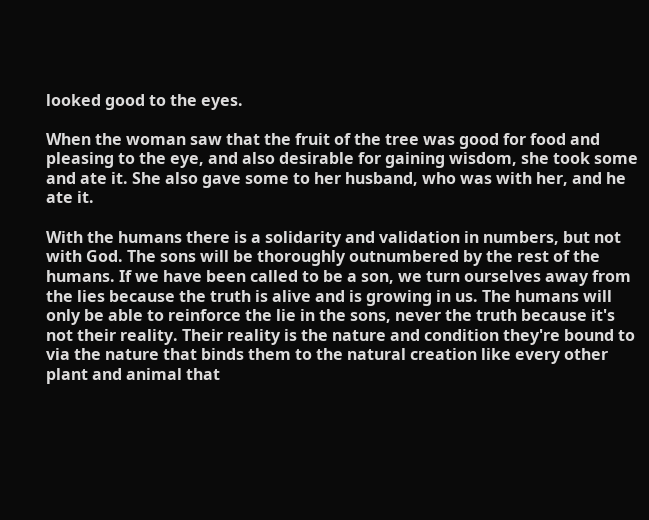looked good to the eyes.

When the woman saw that the fruit of the tree was good for food and pleasing to the eye, and also desirable for gaining wisdom, she took some and ate it. She also gave some to her husband, who was with her, and he ate it.

With the humans there is a solidarity and validation in numbers, but not with God. The sons will be thoroughly outnumbered by the rest of the humans. If we have been called to be a son, we turn ourselves away from the lies because the truth is alive and is growing in us. The humans will only be able to reinforce the lie in the sons, never the truth because it's not their reality. Their reality is the nature and condition they're bound to via the nature that binds them to the natural creation like every other plant and animal that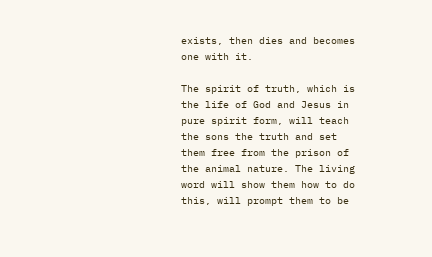exists, then dies and becomes one with it.

The spirit of truth, which is the life of God and Jesus in pure spirit form, will teach the sons the truth and set them free from the prison of the animal nature. The living word will show them how to do this, will prompt them to be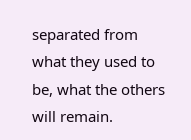separated from what they used to be, what the others will remain.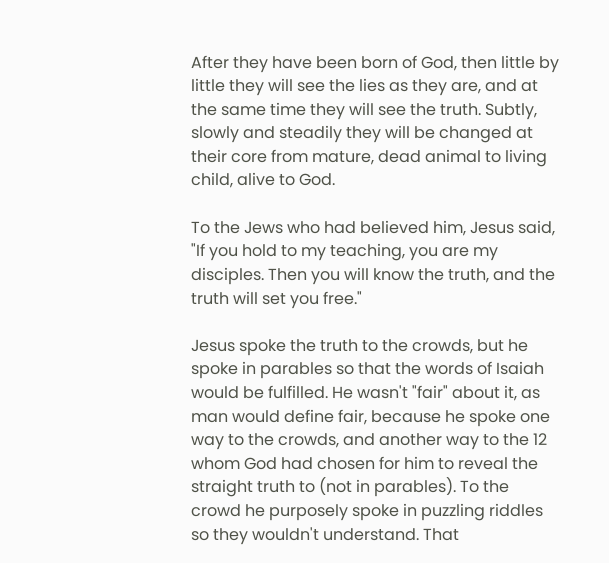After they have been born of God, then little by little they will see the lies as they are, and at the same time they will see the truth. Subtly, slowly and steadily they will be changed at their core from mature, dead animal to living child, alive to God.

To the Jews who had believed him, Jesus said, "If you hold to my teaching, you are my disciples. Then you will know the truth, and the truth will set you free."

Jesus spoke the truth to the crowds, but he spoke in parables so that the words of Isaiah would be fulfilled. He wasn't "fair" about it, as man would define fair, because he spoke one way to the crowds, and another way to the 12 whom God had chosen for him to reveal the straight truth to (not in parables). To the crowd he purposely spoke in puzzling riddles so they wouldn't understand. That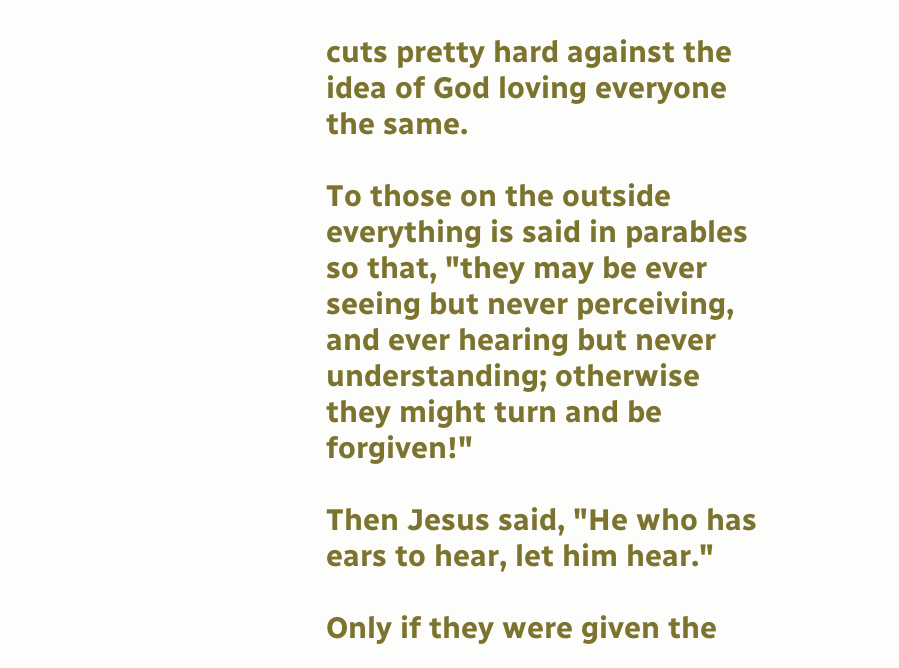cuts pretty hard against the idea of God loving everyone the same.

To those on the outside everything is said in parables so that, "they may be ever seeing but never perceiving, and ever hearing but never understanding; otherwise they might turn and be forgiven!"

Then Jesus said, "He who has ears to hear, let him hear."

Only if they were given the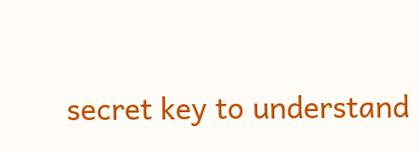secret key to understand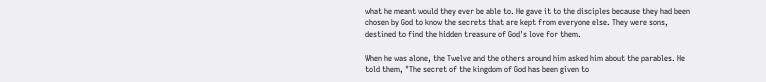what he meant would they ever be able to. He gave it to the disciples because they had been chosen by God to know the secrets that are kept from everyone else. They were sons, destined to find the hidden treasure of God's love for them.

When he was alone, the Twelve and the others around him asked him about the parables. He told them, "The secret of the kingdom of God has been given to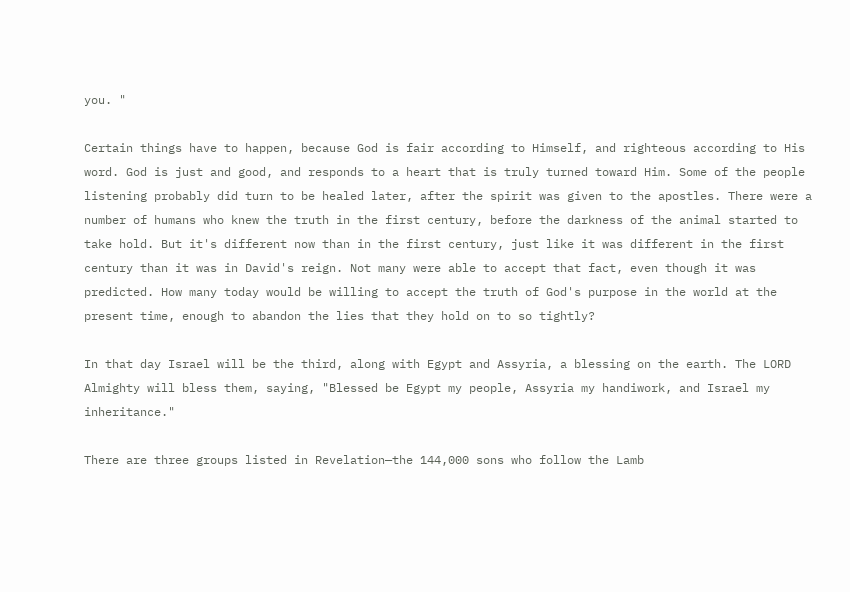you. "

Certain things have to happen, because God is fair according to Himself, and righteous according to His word. God is just and good, and responds to a heart that is truly turned toward Him. Some of the people listening probably did turn to be healed later, after the spirit was given to the apostles. There were a number of humans who knew the truth in the first century, before the darkness of the animal started to take hold. But it's different now than in the first century, just like it was different in the first century than it was in David's reign. Not many were able to accept that fact, even though it was predicted. How many today would be willing to accept the truth of God's purpose in the world at the present time, enough to abandon the lies that they hold on to so tightly?

In that day Israel will be the third, along with Egypt and Assyria, a blessing on the earth. The LORD Almighty will bless them, saying, "Blessed be Egypt my people, Assyria my handiwork, and Israel my inheritance."

There are three groups listed in Revelation—the 144,000 sons who follow the Lamb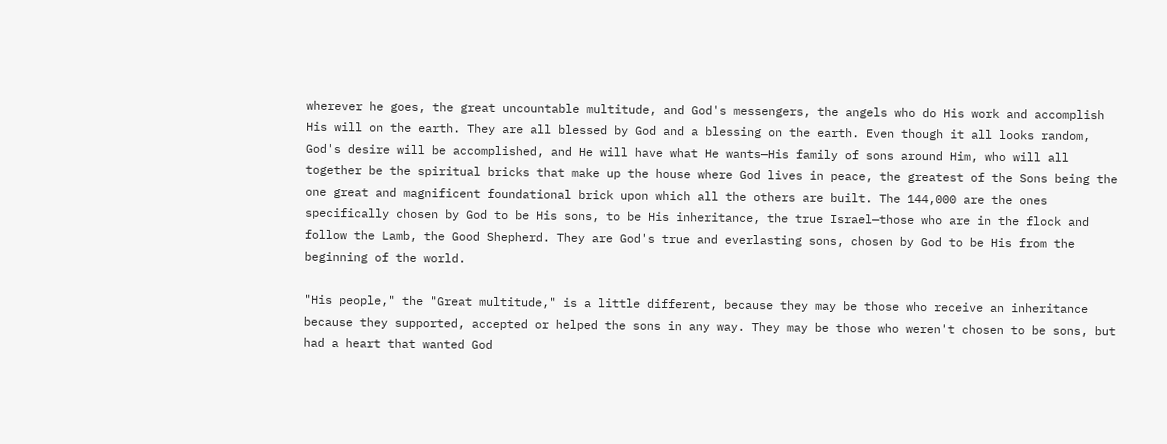wherever he goes, the great uncountable multitude, and God's messengers, the angels who do His work and accomplish His will on the earth. They are all blessed by God and a blessing on the earth. Even though it all looks random, God's desire will be accomplished, and He will have what He wants—His family of sons around Him, who will all together be the spiritual bricks that make up the house where God lives in peace, the greatest of the Sons being the one great and magnificent foundational brick upon which all the others are built. The 144,000 are the ones specifically chosen by God to be His sons, to be His inheritance, the true Israel—those who are in the flock and follow the Lamb, the Good Shepherd. They are God's true and everlasting sons, chosen by God to be His from the beginning of the world.

"His people," the "Great multitude," is a little different, because they may be those who receive an inheritance because they supported, accepted or helped the sons in any way. They may be those who weren't chosen to be sons, but had a heart that wanted God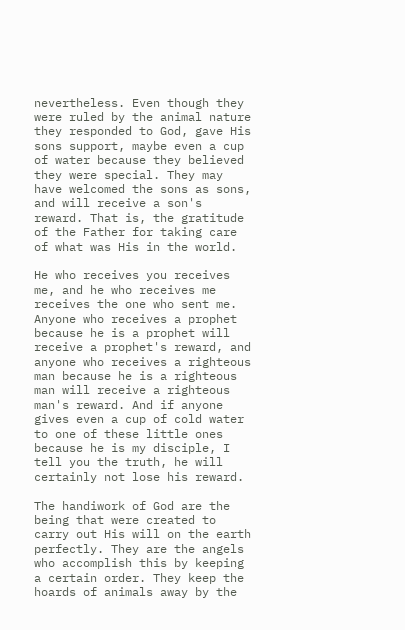nevertheless. Even though they were ruled by the animal nature they responded to God, gave His sons support, maybe even a cup of water because they believed they were special. They may have welcomed the sons as sons, and will receive a son's reward. That is, the gratitude of the Father for taking care of what was His in the world.

He who receives you receives me, and he who receives me receives the one who sent me. Anyone who receives a prophet because he is a prophet will receive a prophet's reward, and anyone who receives a righteous man because he is a righteous man will receive a righteous man's reward. And if anyone gives even a cup of cold water to one of these little ones because he is my disciple, I tell you the truth, he will certainly not lose his reward.

The handiwork of God are the being that were created to carry out His will on the earth perfectly. They are the angels who accomplish this by keeping a certain order. They keep the hoards of animals away by the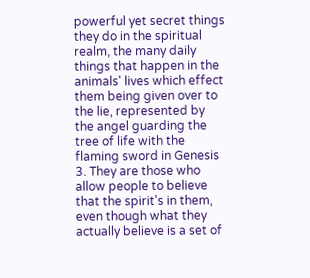powerful yet secret things they do in the spiritual realm, the many daily things that happen in the animals' lives which effect them being given over to the lie, represented by the angel guarding the tree of life with the flaming sword in Genesis 3. They are those who allow people to believe that the spirit's in them, even though what they actually believe is a set of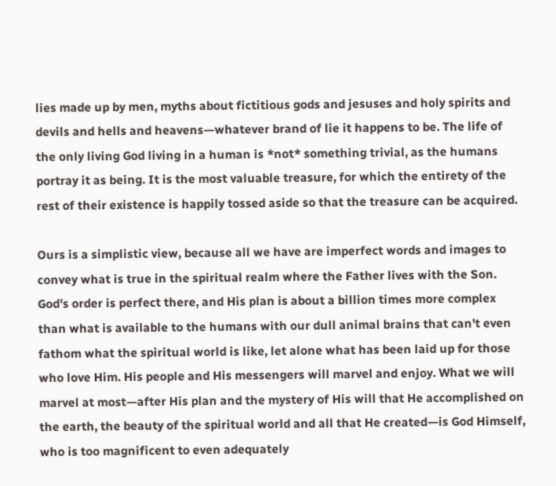lies made up by men, myths about fictitious gods and jesuses and holy spirits and devils and hells and heavens—whatever brand of lie it happens to be. The life of the only living God living in a human is *not* something trivial, as the humans portray it as being. It is the most valuable treasure, for which the entirety of the rest of their existence is happily tossed aside so that the treasure can be acquired.

Ours is a simplistic view, because all we have are imperfect words and images to convey what is true in the spiritual realm where the Father lives with the Son. God's order is perfect there, and His plan is about a billion times more complex than what is available to the humans with our dull animal brains that can't even fathom what the spiritual world is like, let alone what has been laid up for those who love Him. His people and His messengers will marvel and enjoy. What we will marvel at most—after His plan and the mystery of His will that He accomplished on the earth, the beauty of the spiritual world and all that He created—is God Himself, who is too magnificent to even adequately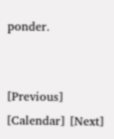ponder.


[Previous] [Calendar] [Next]